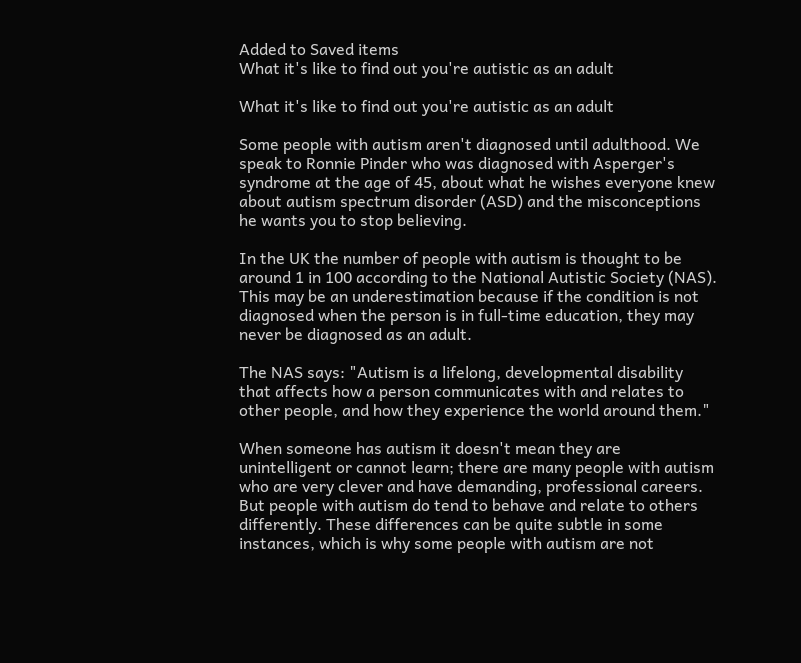Added to Saved items
What it's like to find out you're autistic as an adult

What it's like to find out you're autistic as an adult

Some people with autism aren't diagnosed until adulthood. We speak to Ronnie Pinder who was diagnosed with Asperger's syndrome at the age of 45, about what he wishes everyone knew about autism spectrum disorder (ASD) and the misconceptions he wants you to stop believing.

In the UK the number of people with autism is thought to be around 1 in 100 according to the National Autistic Society (NAS). This may be an underestimation because if the condition is not diagnosed when the person is in full-time education, they may never be diagnosed as an adult.

The NAS says: "Autism is a lifelong, developmental disability that affects how a person communicates with and relates to other people, and how they experience the world around them."

When someone has autism it doesn't mean they are unintelligent or cannot learn; there are many people with autism who are very clever and have demanding, professional careers. But people with autism do tend to behave and relate to others differently. These differences can be quite subtle in some instances, which is why some people with autism are not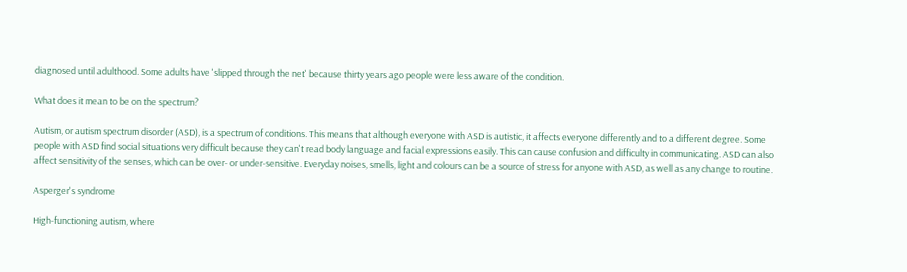diagnosed until adulthood. Some adults have 'slipped through the net' because thirty years ago people were less aware of the condition.

What does it mean to be on the spectrum?

Autism, or autism spectrum disorder (ASD), is a spectrum of conditions. This means that although everyone with ASD is autistic, it affects everyone differently and to a different degree. Some people with ASD find social situations very difficult because they can't read body language and facial expressions easily. This can cause confusion and difficulty in communicating. ASD can also affect sensitivity of the senses, which can be over- or under-sensitive. Everyday noises, smells, light and colours can be a source of stress for anyone with ASD, as well as any change to routine.

Asperger's syndrome

High-functioning autism, where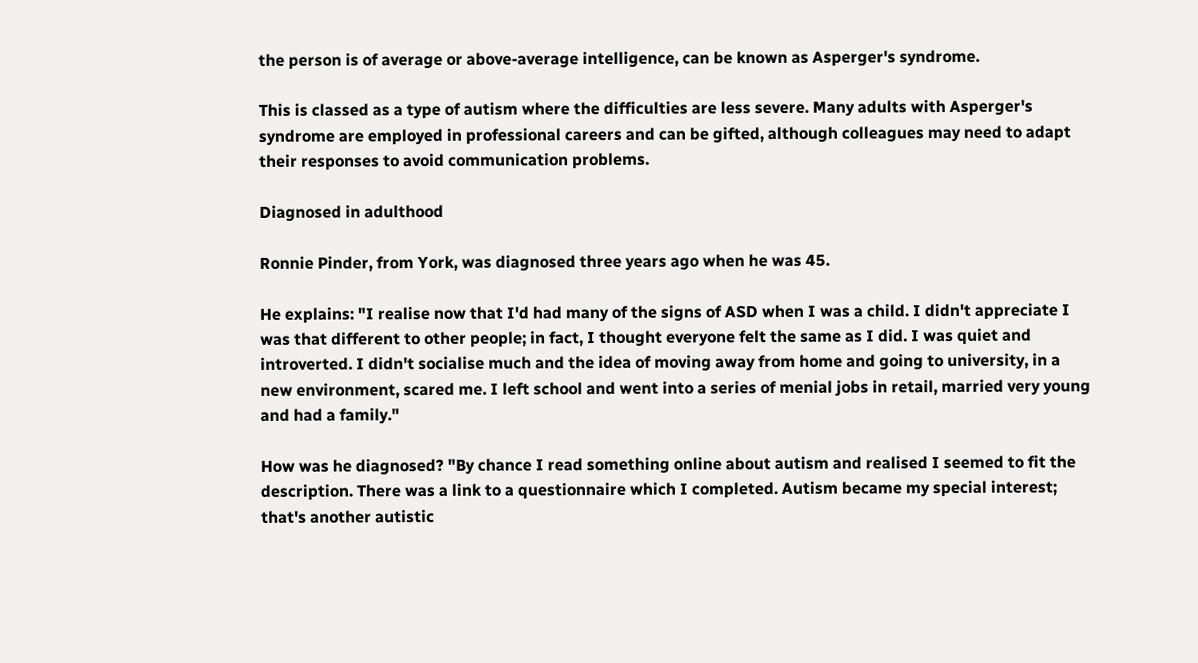the person is of average or above-average intelligence, can be known as Asperger's syndrome.

This is classed as a type of autism where the difficulties are less severe. Many adults with Asperger's syndrome are employed in professional careers and can be gifted, although colleagues may need to adapt their responses to avoid communication problems.

Diagnosed in adulthood

Ronnie Pinder, from York, was diagnosed three years ago when he was 45.

He explains: "I realise now that I'd had many of the signs of ASD when I was a child. I didn't appreciate I was that different to other people; in fact, I thought everyone felt the same as I did. I was quiet and introverted. I didn't socialise much and the idea of moving away from home and going to university, in a new environment, scared me. I left school and went into a series of menial jobs in retail, married very young and had a family."

How was he diagnosed? "By chance I read something online about autism and realised I seemed to fit the description. There was a link to a questionnaire which I completed. Autism became my special interest; that's another autistic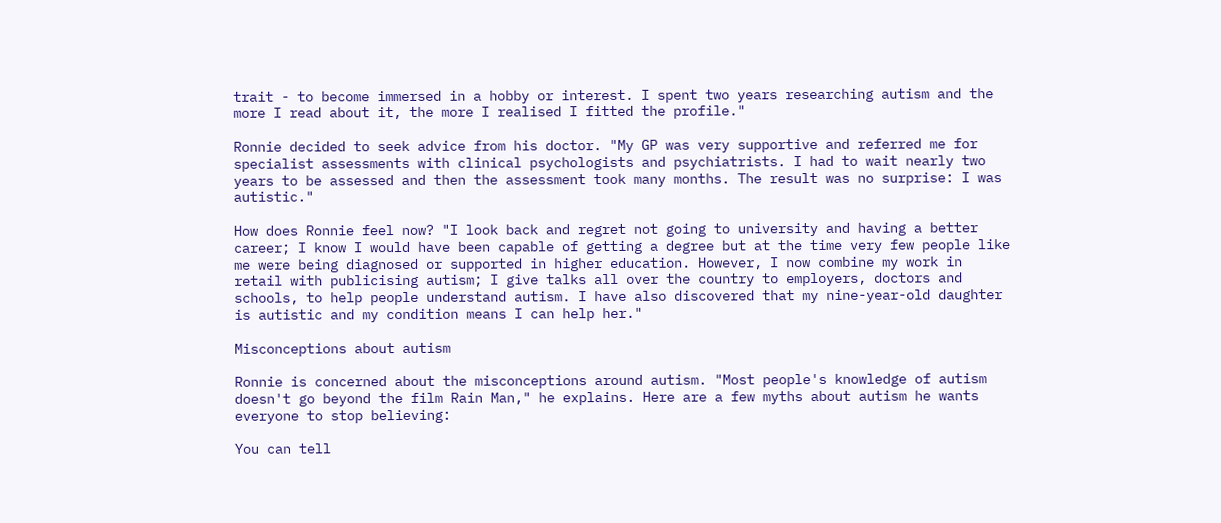trait - to become immersed in a hobby or interest. I spent two years researching autism and the more I read about it, the more I realised I fitted the profile."

Ronnie decided to seek advice from his doctor. "My GP was very supportive and referred me for specialist assessments with clinical psychologists and psychiatrists. I had to wait nearly two years to be assessed and then the assessment took many months. The result was no surprise: I was autistic."

How does Ronnie feel now? "I look back and regret not going to university and having a better career; I know I would have been capable of getting a degree but at the time very few people like me were being diagnosed or supported in higher education. However, I now combine my work in retail with publicising autism; I give talks all over the country to employers, doctors and schools, to help people understand autism. I have also discovered that my nine-year-old daughter is autistic and my condition means I can help her."

Misconceptions about autism

Ronnie is concerned about the misconceptions around autism. "Most people's knowledge of autism doesn't go beyond the film Rain Man," he explains. Here are a few myths about autism he wants everyone to stop believing:

You can tell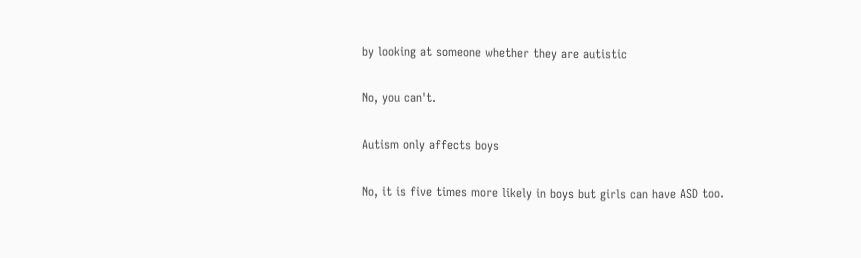by looking at someone whether they are autistic

No, you can't.

Autism only affects boys

No, it is five times more likely in boys but girls can have ASD too.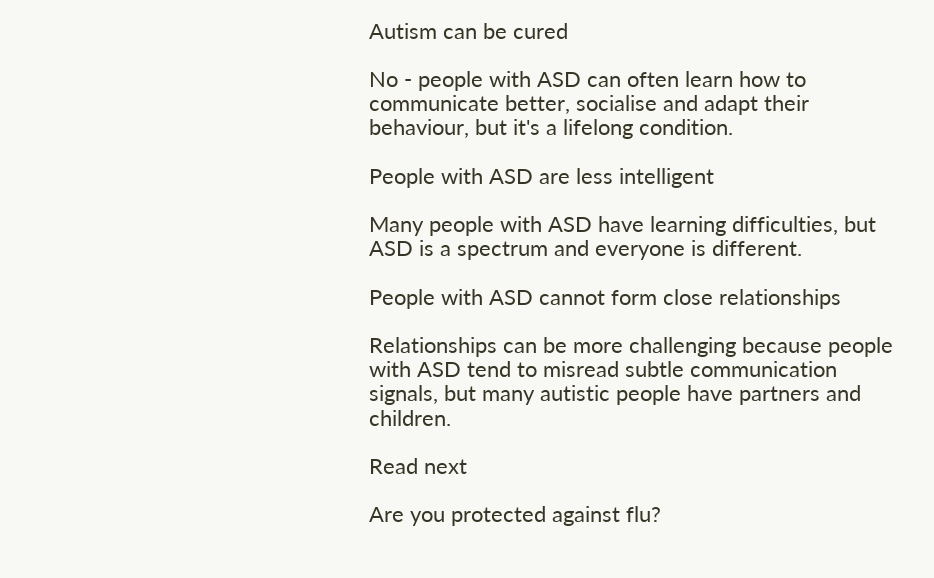Autism can be cured

No - people with ASD can often learn how to communicate better, socialise and adapt their behaviour, but it's a lifelong condition.

People with ASD are less intelligent

Many people with ASD have learning difficulties, but ASD is a spectrum and everyone is different.

People with ASD cannot form close relationships

Relationships can be more challenging because people with ASD tend to misread subtle communication signals, but many autistic people have partners and children.

Read next

Are you protected against flu?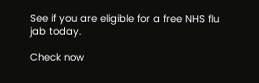See if you are eligible for a free NHS flu jab today.

Check now